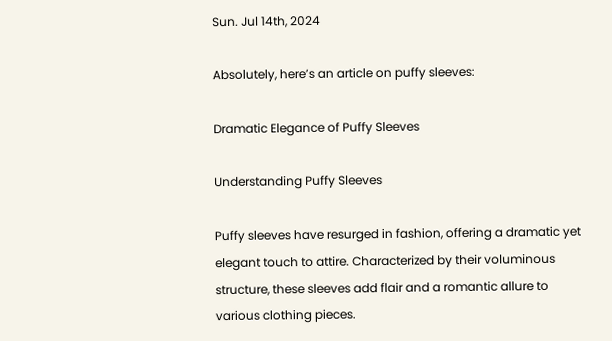Sun. Jul 14th, 2024

Absolutely, here’s an article on puffy sleeves:

Dramatic Elegance of Puffy Sleeves

Understanding Puffy Sleeves

Puffy sleeves have resurged in fashion, offering a dramatic yet elegant touch to attire. Characterized by their voluminous structure, these sleeves add flair and a romantic allure to various clothing pieces.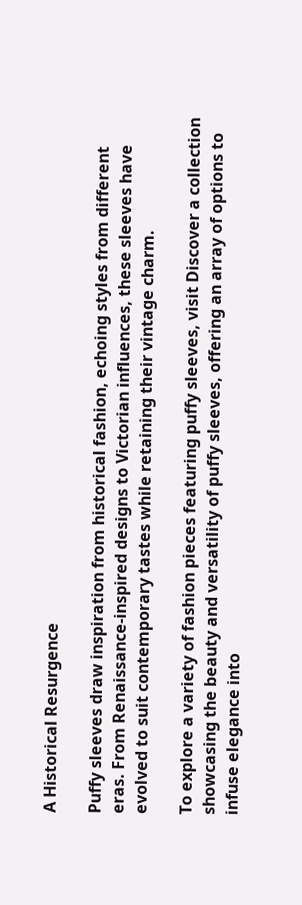A Historical Resurgence

Puffy sleeves draw inspiration from historical fashion, echoing styles from different eras. From Renaissance-inspired designs to Victorian influences, these sleeves have evolved to suit contemporary tastes while retaining their vintage charm.

To explore a variety of fashion pieces featuring puffy sleeves, visit Discover a collection showcasing the beauty and versatility of puffy sleeves, offering an array of options to infuse elegance into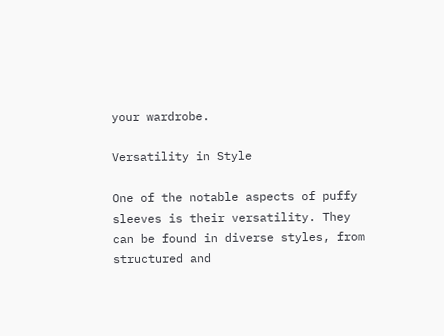your wardrobe.

Versatility in Style

One of the notable aspects of puffy sleeves is their versatility. They can be found in diverse styles, from structured and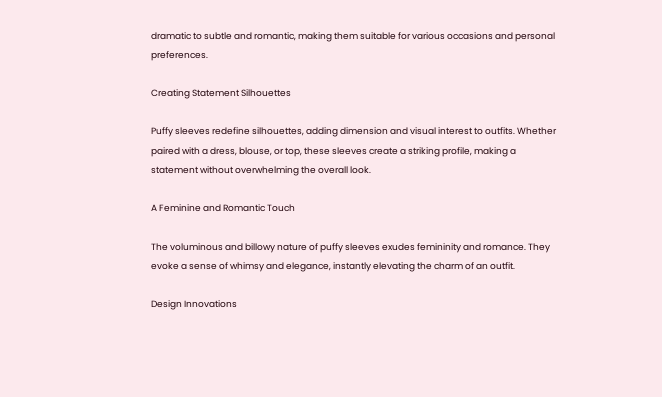dramatic to subtle and romantic, making them suitable for various occasions and personal preferences.

Creating Statement Silhouettes

Puffy sleeves redefine silhouettes, adding dimension and visual interest to outfits. Whether paired with a dress, blouse, or top, these sleeves create a striking profile, making a statement without overwhelming the overall look.

A Feminine and Romantic Touch

The voluminous and billowy nature of puffy sleeves exudes femininity and romance. They evoke a sense of whimsy and elegance, instantly elevating the charm of an outfit.

Design Innovations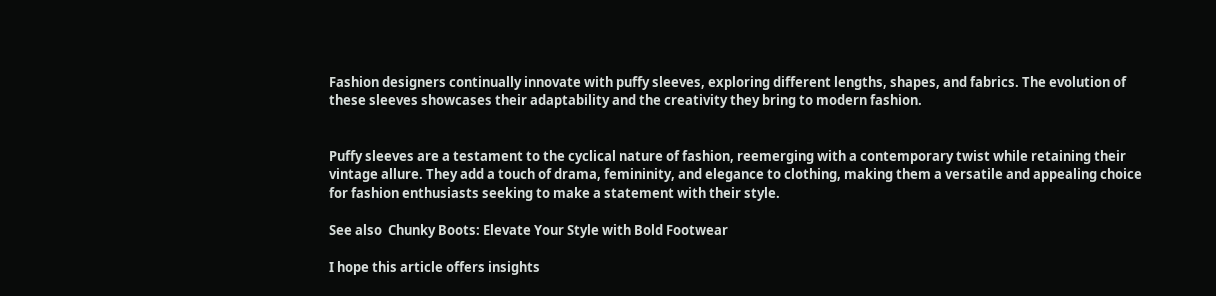Fashion designers continually innovate with puffy sleeves, exploring different lengths, shapes, and fabrics. The evolution of these sleeves showcases their adaptability and the creativity they bring to modern fashion.


Puffy sleeves are a testament to the cyclical nature of fashion, reemerging with a contemporary twist while retaining their vintage allure. They add a touch of drama, femininity, and elegance to clothing, making them a versatile and appealing choice for fashion enthusiasts seeking to make a statement with their style.

See also  Chunky Boots: Elevate Your Style with Bold Footwear

I hope this article offers insights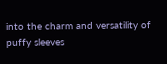into the charm and versatility of puffy sleeves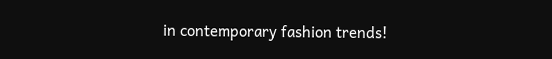in contemporary fashion trends!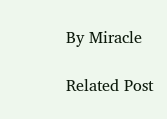By Miracle

Related Post